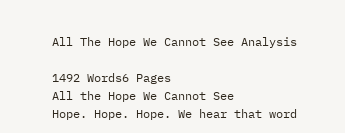All The Hope We Cannot See Analysis

1492 Words6 Pages
All the Hope We Cannot See
Hope. Hope. Hope. We hear that word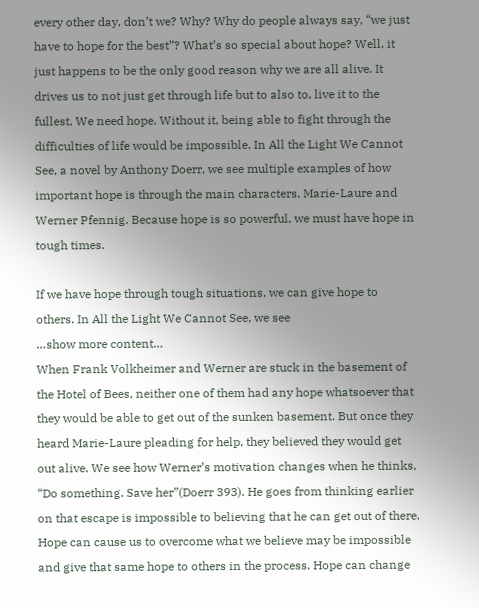every other day, don’t we? Why? Why do people always say, “we just have to hope for the best”? What’s so special about hope? Well, it just happens to be the only good reason why we are all alive. It drives us to not just get through life but to also to, live it to the fullest. We need hope. Without it, being able to fight through the difficulties of life would be impossible. In All the Light We Cannot See, a novel by Anthony Doerr, we see multiple examples of how important hope is through the main characters, Marie-Laure and Werner Pfennig. Because hope is so powerful, we must have hope in tough times.

If we have hope through tough situations, we can give hope to others. In All the Light We Cannot See, we see
…show more content…
When Frank Volkheimer and Werner are stuck in the basement of the Hotel of Bees, neither one of them had any hope whatsoever that they would be able to get out of the sunken basement. But once they heard Marie-Laure pleading for help, they believed they would get out alive. We see how Werner’s motivation changes when he thinks, “Do something. Save her”(Doerr 393). He goes from thinking earlier on that escape is impossible to believing that he can get out of there. Hope can cause us to overcome what we believe may be impossible and give that same hope to others in the process. Hope can change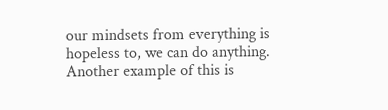our mindsets from everything is hopeless to, we can do anything. Another example of this is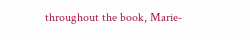throughout the book, Marie-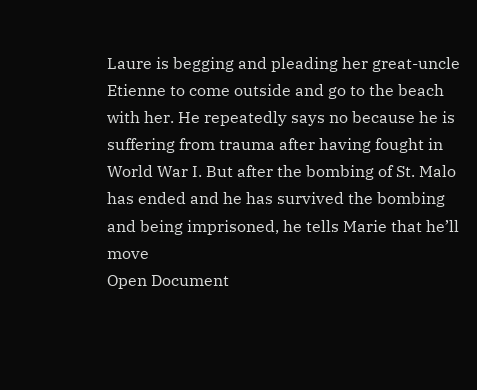Laure is begging and pleading her great-uncle Etienne to come outside and go to the beach with her. He repeatedly says no because he is suffering from trauma after having fought in World War I. But after the bombing of St. Malo has ended and he has survived the bombing and being imprisoned, he tells Marie that he’ll move
Open Document